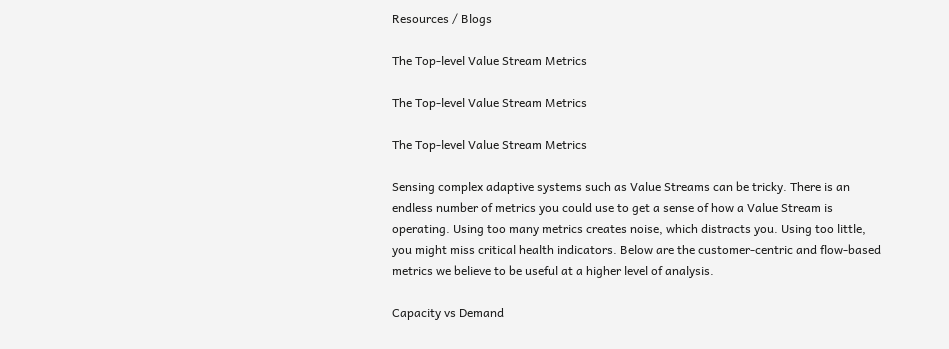Resources / Blogs

The Top-level Value Stream Metrics

The Top-level Value Stream Metrics

The Top-level Value Stream Metrics

Sensing complex adaptive systems such as Value Streams can be tricky. There is an endless number of metrics you could use to get a sense of how a Value Stream is operating. Using too many metrics creates noise, which distracts you. Using too little, you might miss critical health indicators. Below are the customer-centric and flow-based metrics we believe to be useful at a higher level of analysis.

Capacity vs Demand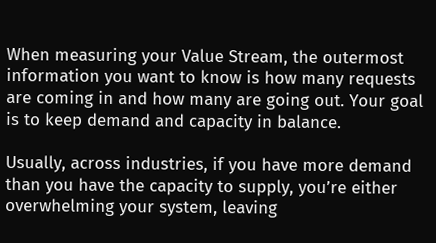When measuring your Value Stream, the outermost information you want to know is how many requests are coming in and how many are going out. Your goal is to keep demand and capacity in balance.

Usually, across industries, if you have more demand than you have the capacity to supply, you’re either overwhelming your system, leaving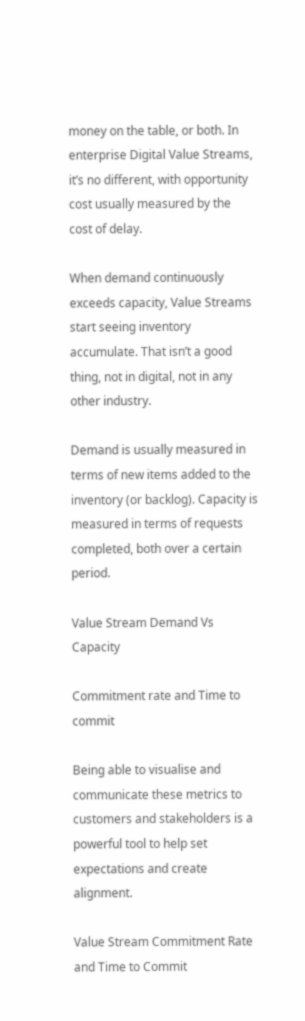money on the table, or both. In enterprise Digital Value Streams, it’s no different, with opportunity cost usually measured by the cost of delay.

When demand continuously exceeds capacity, Value Streams start seeing inventory accumulate. That isn’t a good thing, not in digital, not in any other industry.

Demand is usually measured in terms of new items added to the inventory (or backlog). Capacity is measured in terms of requests completed, both over a certain period.

Value Stream Demand Vs Capacity

Commitment rate and Time to commit

Being able to visualise and communicate these metrics to customers and stakeholders is a powerful tool to help set expectations and create alignment.

Value Stream Commitment Rate and Time to Commit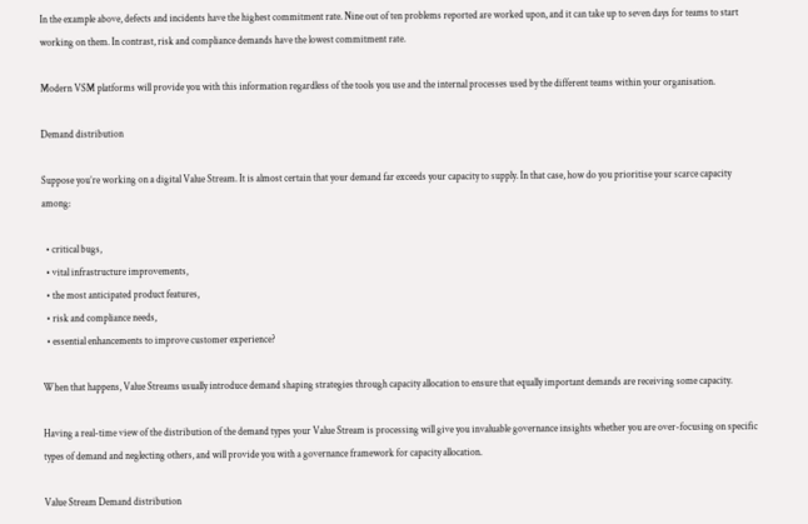In the example above, defects and incidents have the highest commitment rate. Nine out of ten problems reported are worked upon, and it can take up to seven days for teams to start working on them. In contrast, risk and compliance demands have the lowest commitment rate.

Modern VSM platforms will provide you with this information regardless of the tools you use and the internal processes used by the different teams within your organisation.

Demand distribution

Suppose you’re working on a digital Value Stream. It is almost certain that your demand far exceeds your capacity to supply. In that case, how do you prioritise your scarce capacity among:

  • critical bugs,
  • vital infrastructure improvements,
  • the most anticipated product features,
  • risk and compliance needs,
  • essential enhancements to improve customer experience?

When that happens, Value Streams usually introduce demand shaping strategies through capacity allocation to ensure that equally important demands are receiving some capacity.

Having a real-time view of the distribution of the demand types your Value Stream is processing will give you invaluable governance insights whether you are over-focusing on specific types of demand and neglecting others, and will provide you with a governance framework for capacity allocation.

Value Stream Demand distribution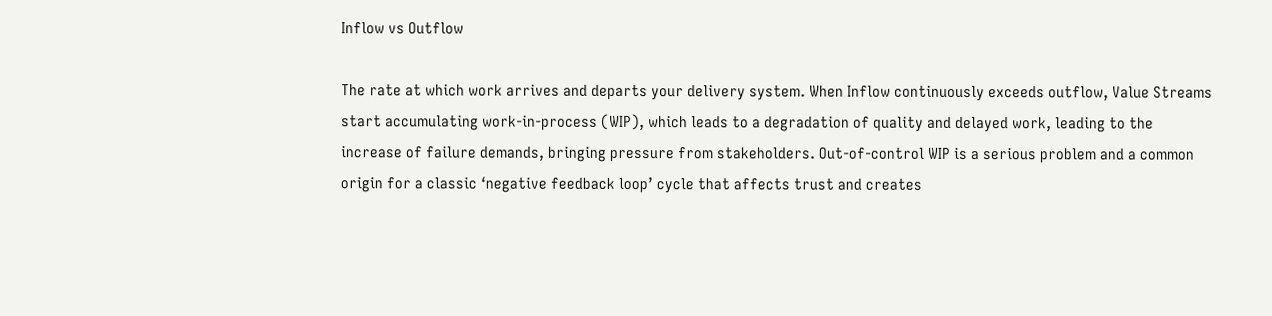Inflow vs Outflow

The rate at which work arrives and departs your delivery system. When Inflow continuously exceeds outflow, Value Streams start accumulating work-in-process (WIP), which leads to a degradation of quality and delayed work, leading to the increase of failure demands, bringing pressure from stakeholders. Out-of-control WIP is a serious problem and a common origin for a classic ‘negative feedback loop’ cycle that affects trust and creates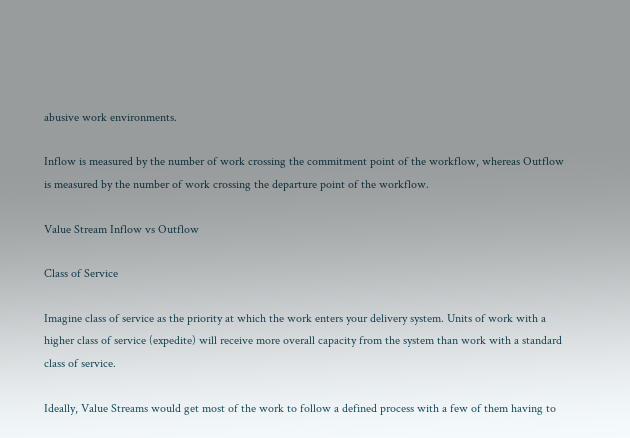abusive work environments.

Inflow is measured by the number of work crossing the commitment point of the workflow, whereas Outflow is measured by the number of work crossing the departure point of the workflow.

Value Stream Inflow vs Outflow

Class of Service

Imagine class of service as the priority at which the work enters your delivery system. Units of work with a higher class of service (expedite) will receive more overall capacity from the system than work with a standard class of service.

Ideally, Value Streams would get most of the work to follow a defined process with a few of them having to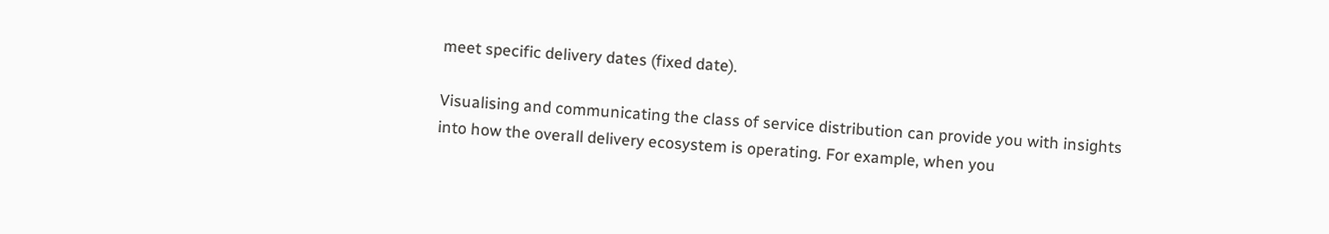meet specific delivery dates (fixed date).

Visualising and communicating the class of service distribution can provide you with insights into how the overall delivery ecosystem is operating. For example, when you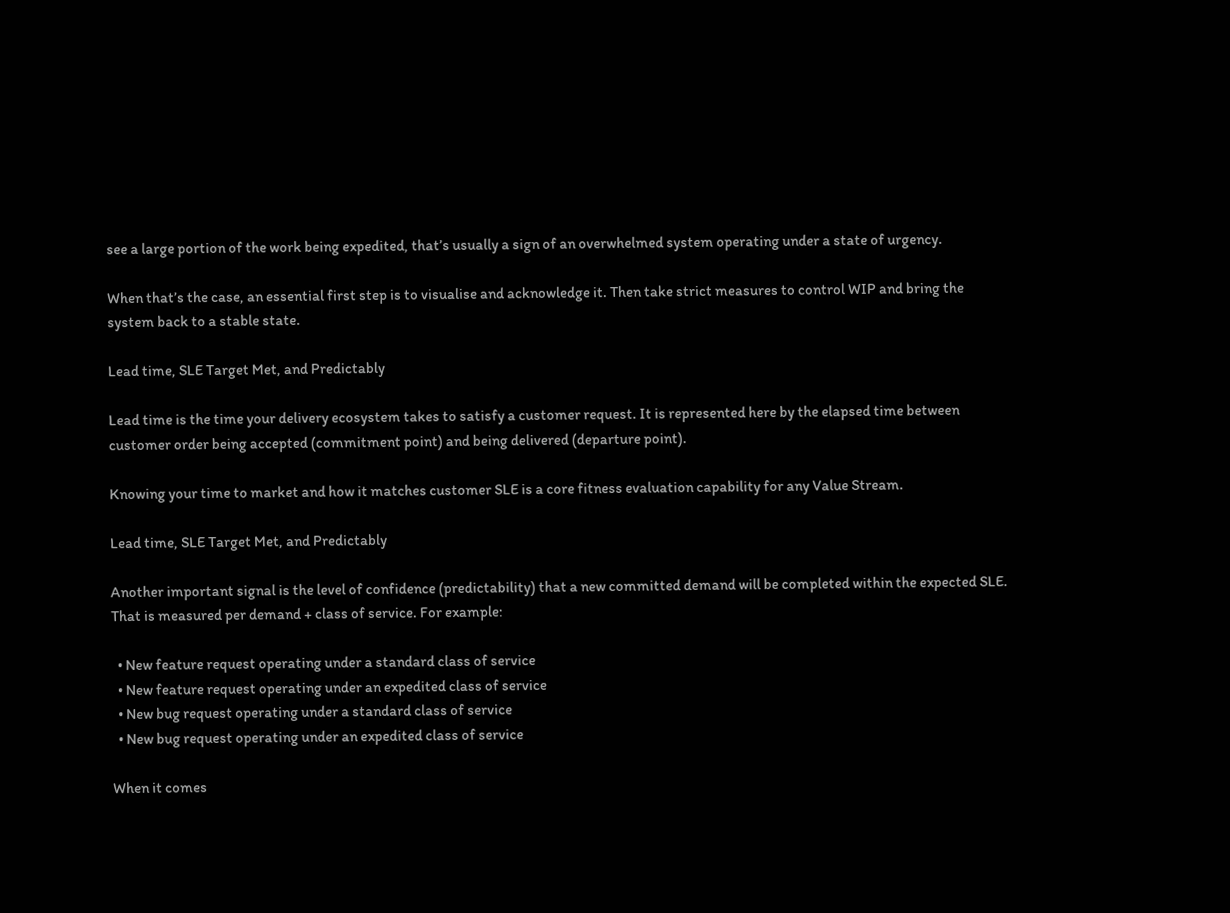see a large portion of the work being expedited, that’s usually a sign of an overwhelmed system operating under a state of urgency.

When that’s the case, an essential first step is to visualise and acknowledge it. Then take strict measures to control WIP and bring the system back to a stable state.

Lead time, SLE Target Met, and Predictably

Lead time is the time your delivery ecosystem takes to satisfy a customer request. It is represented here by the elapsed time between customer order being accepted (commitment point) and being delivered (departure point).

Knowing your time to market and how it matches customer SLE is a core fitness evaluation capability for any Value Stream.

Lead time, SLE Target Met, and Predictably

Another important signal is the level of confidence (predictability) that a new committed demand will be completed within the expected SLE. That is measured per demand + class of service. For example:

  • New feature request operating under a standard class of service
  • New feature request operating under an expedited class of service
  • New bug request operating under a standard class of service
  • New bug request operating under an expedited class of service

When it comes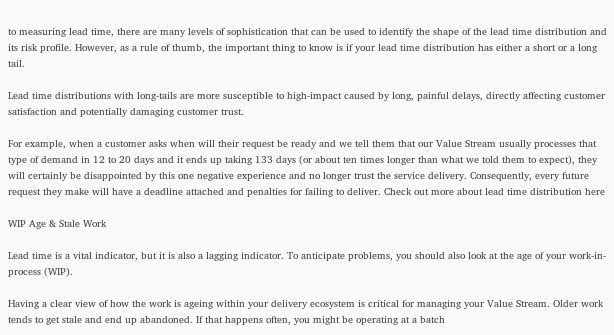to measuring lead time, there are many levels of sophistication that can be used to identify the shape of the lead time distribution and its risk profile. However, as a rule of thumb, the important thing to know is if your lead time distribution has either a short or a long tail.

Lead time distributions with long-tails are more susceptible to high-impact caused by long, painful delays, directly affecting customer satisfaction and potentially damaging customer trust.

For example, when a customer asks when will their request be ready and we tell them that our Value Stream usually processes that type of demand in 12 to 20 days and it ends up taking 133 days (or about ten times longer than what we told them to expect), they will certainly be disappointed by this one negative experience and no longer trust the service delivery. Consequently, every future request they make will have a deadline attached and penalties for failing to deliver. Check out more about lead time distribution here

WIP Age & Stale Work

Lead time is a vital indicator, but it is also a lagging indicator. To anticipate problems, you should also look at the age of your work-in-process (WIP).

Having a clear view of how the work is ageing within your delivery ecosystem is critical for managing your Value Stream. Older work tends to get stale and end up abandoned. If that happens often, you might be operating at a batch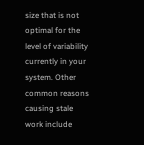size that is not optimal for the level of variability currently in your system. Other common reasons causing stale work include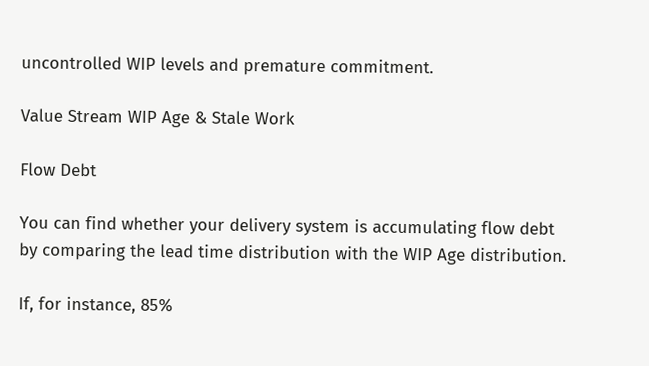uncontrolled WIP levels and premature commitment.

Value Stream WIP Age & Stale Work

Flow Debt

You can find whether your delivery system is accumulating flow debt by comparing the lead time distribution with the WIP Age distribution.

If, for instance, 85%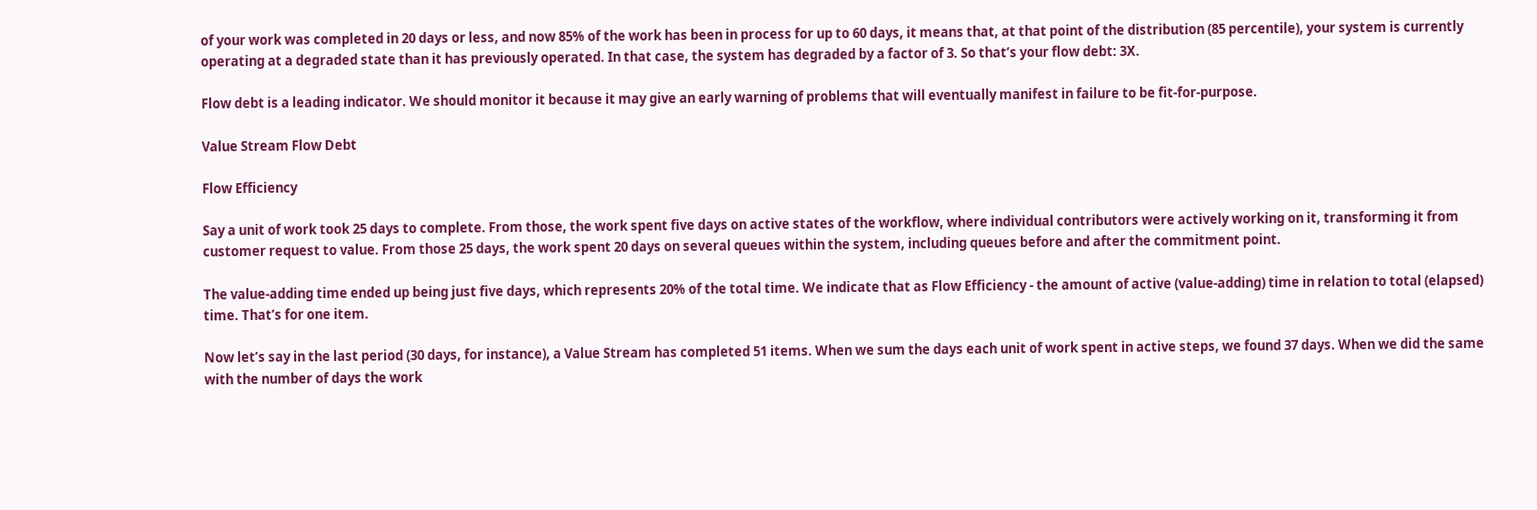of your work was completed in 20 days or less, and now 85% of the work has been in process for up to 60 days, it means that, at that point of the distribution (85 percentile), your system is currently operating at a degraded state than it has previously operated. In that case, the system has degraded by a factor of 3. So that’s your flow debt: 3X.

Flow debt is a leading indicator. We should monitor it because it may give an early warning of problems that will eventually manifest in failure to be fit-for-purpose.

Value Stream Flow Debt

Flow Efficiency

Say a unit of work took 25 days to complete. From those, the work spent five days on active states of the workflow, where individual contributors were actively working on it, transforming it from customer request to value. From those 25 days, the work spent 20 days on several queues within the system, including queues before and after the commitment point.

The value-adding time ended up being just five days, which represents 20% of the total time. We indicate that as Flow Efficiency - the amount of active (value-adding) time in relation to total (elapsed) time. That’s for one item.

Now let’s say in the last period (30 days, for instance), a Value Stream has completed 51 items. When we sum the days each unit of work spent in active steps, we found 37 days. When we did the same with the number of days the work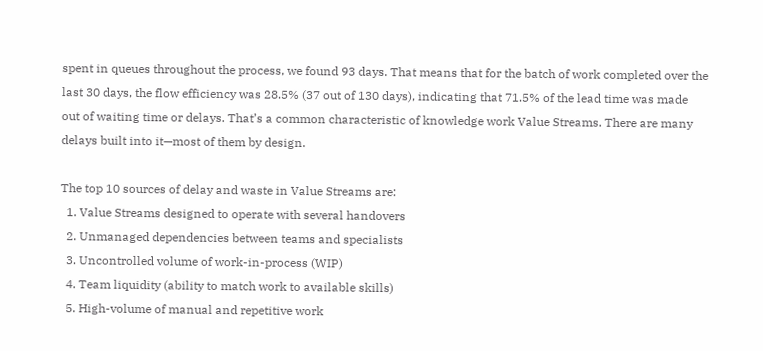spent in queues throughout the process, we found 93 days. That means that for the batch of work completed over the last 30 days, the flow efficiency was 28.5% (37 out of 130 days), indicating that 71.5% of the lead time was made out of waiting time or delays. That’s a common characteristic of knowledge work Value Streams. There are many delays built into it—most of them by design.

The top 10 sources of delay and waste in Value Streams are:
  1. Value Streams designed to operate with several handovers
  2. Unmanaged dependencies between teams and specialists
  3. Uncontrolled volume of work-in-process (WIP)
  4. Team liquidity (ability to match work to available skills)
  5. High-volume of manual and repetitive work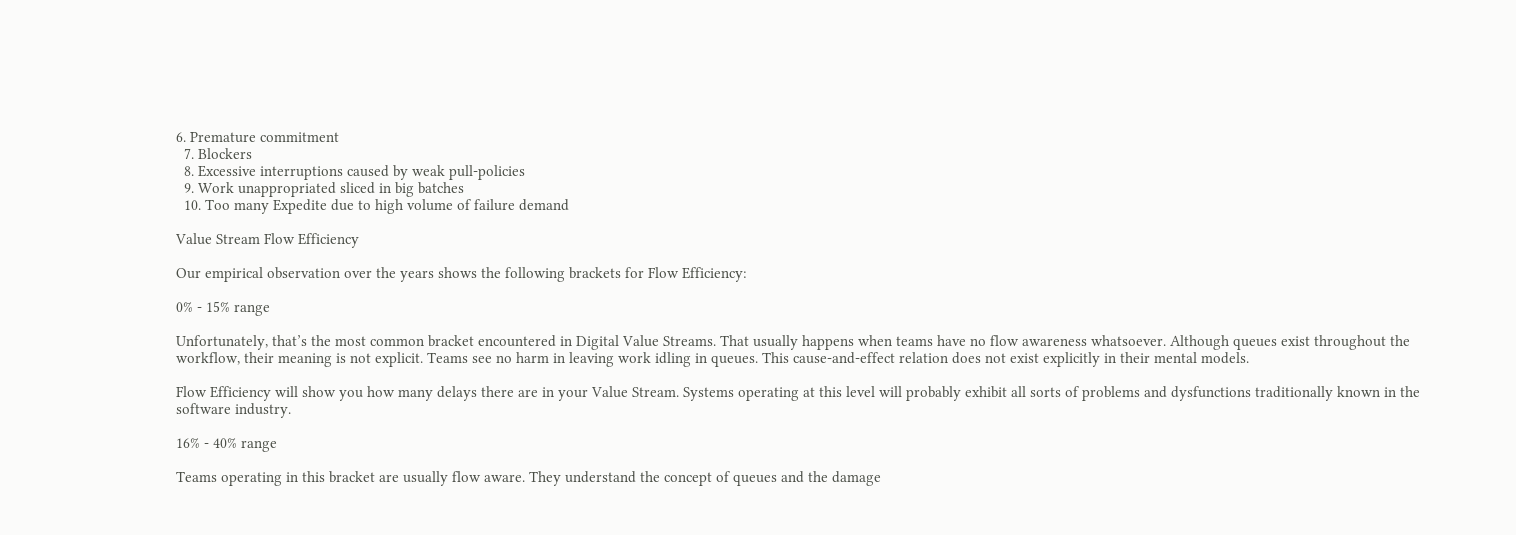6. Premature commitment
  7. Blockers
  8. Excessive interruptions caused by weak pull-policies
  9. Work unappropriated sliced in big batches
  10. Too many Expedite due to high volume of failure demand

Value Stream Flow Efficiency

Our empirical observation over the years shows the following brackets for Flow Efficiency:

0% - 15% range

Unfortunately, that’s the most common bracket encountered in Digital Value Streams. That usually happens when teams have no flow awareness whatsoever. Although queues exist throughout the workflow, their meaning is not explicit. Teams see no harm in leaving work idling in queues. This cause-and-effect relation does not exist explicitly in their mental models.

Flow Efficiency will show you how many delays there are in your Value Stream. Systems operating at this level will probably exhibit all sorts of problems and dysfunctions traditionally known in the software industry.

16% - 40% range

Teams operating in this bracket are usually flow aware. They understand the concept of queues and the damage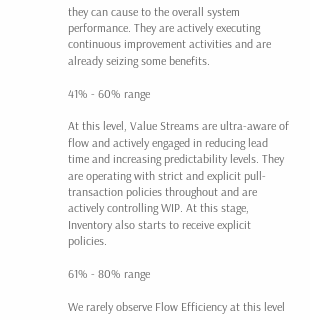they can cause to the overall system performance. They are actively executing continuous improvement activities and are already seizing some benefits.

41% - 60% range

At this level, Value Streams are ultra-aware of flow and actively engaged in reducing lead time and increasing predictability levels. They are operating with strict and explicit pull-transaction policies throughout and are actively controlling WIP. At this stage, Inventory also starts to receive explicit policies.

61% - 80% range

We rarely observe Flow Efficiency at this level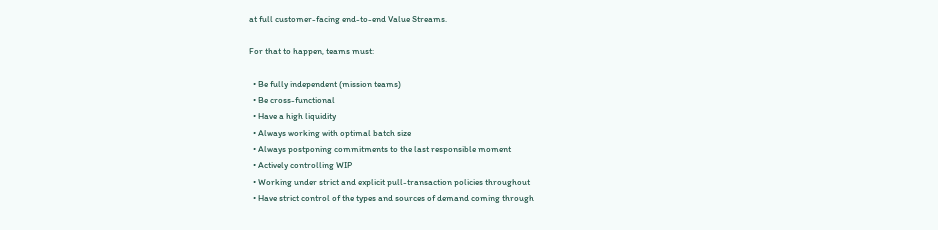at full customer-facing end-to-end Value Streams.

For that to happen, teams must:

  • Be fully independent (mission teams)
  • Be cross-functional
  • Have a high liquidity
  • Always working with optimal batch size
  • Always postponing commitments to the last responsible moment
  • Actively controlling WIP
  • Working under strict and explicit pull-transaction policies throughout
  • Have strict control of the types and sources of demand coming through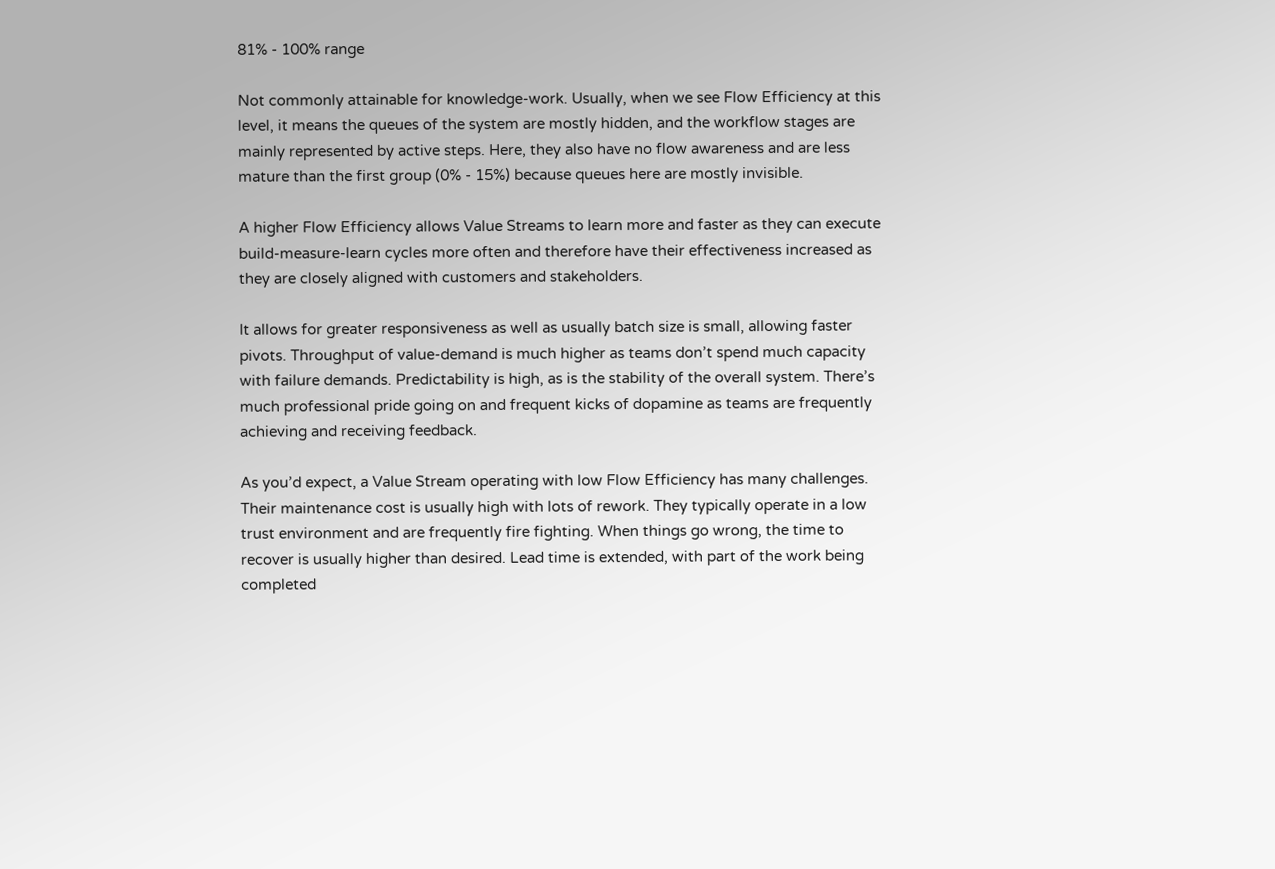81% - 100% range

Not commonly attainable for knowledge-work. Usually, when we see Flow Efficiency at this level, it means the queues of the system are mostly hidden, and the workflow stages are mainly represented by active steps. Here, they also have no flow awareness and are less mature than the first group (0% - 15%) because queues here are mostly invisible.

A higher Flow Efficiency allows Value Streams to learn more and faster as they can execute build-measure-learn cycles more often and therefore have their effectiveness increased as they are closely aligned with customers and stakeholders.

It allows for greater responsiveness as well as usually batch size is small, allowing faster pivots. Throughput of value-demand is much higher as teams don’t spend much capacity with failure demands. Predictability is high, as is the stability of the overall system. There’s much professional pride going on and frequent kicks of dopamine as teams are frequently achieving and receiving feedback.

As you’d expect, a Value Stream operating with low Flow Efficiency has many challenges. Their maintenance cost is usually high with lots of rework. They typically operate in a low trust environment and are frequently fire fighting. When things go wrong, the time to recover is usually higher than desired. Lead time is extended, with part of the work being completed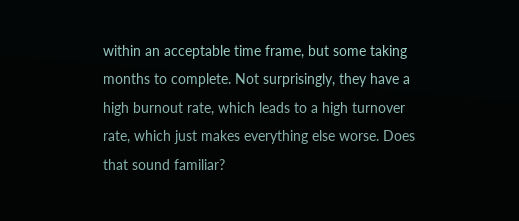within an acceptable time frame, but some taking months to complete. Not surprisingly, they have a high burnout rate, which leads to a high turnover rate, which just makes everything else worse. Does that sound familiar?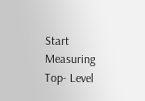Start Measuring Top- Level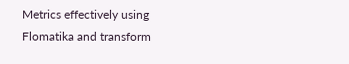Metrics effectively using Flomatika and transform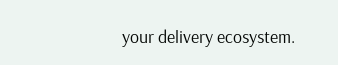your delivery ecosystem.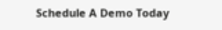Schedule A Demo Today